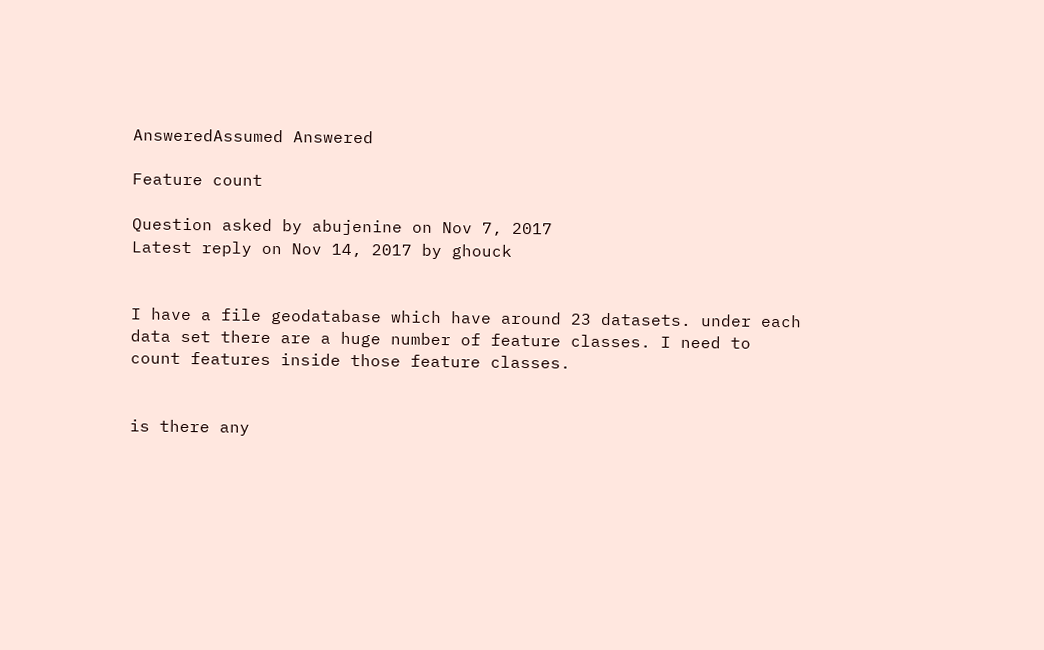AnsweredAssumed Answered

Feature count

Question asked by abujenine on Nov 7, 2017
Latest reply on Nov 14, 2017 by ghouck


I have a file geodatabase which have around 23 datasets. under each data set there are a huge number of feature classes. I need to count features inside those feature classes.


is there any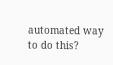automated way to do this?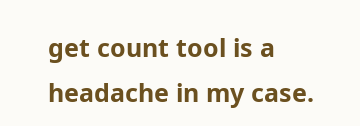get count tool is a headache in my case.